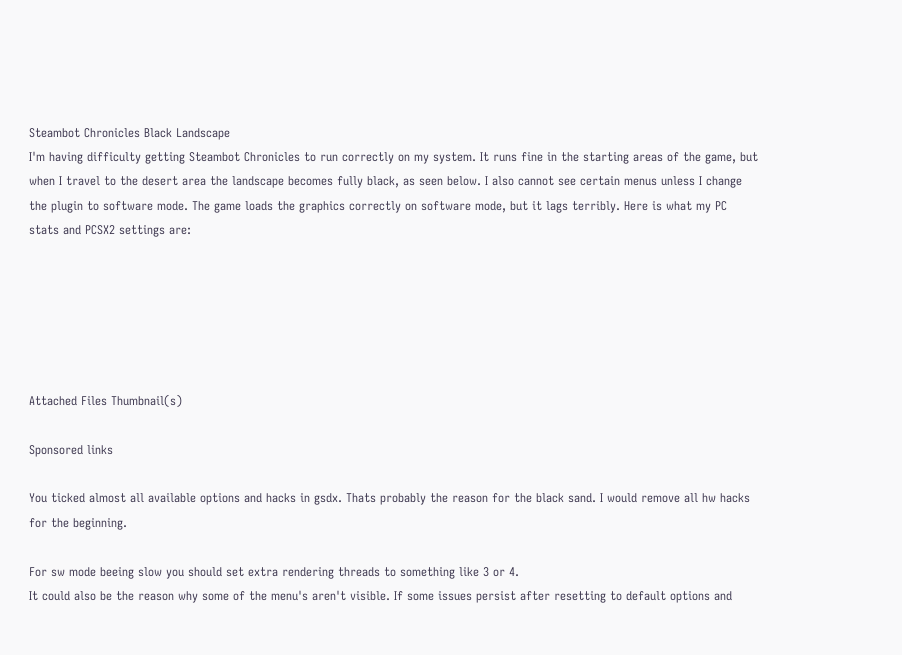Steambot Chronicles Black Landscape
I'm having difficulty getting Steambot Chronicles to run correctly on my system. It runs fine in the starting areas of the game, but when I travel to the desert area the landscape becomes fully black, as seen below. I also cannot see certain menus unless I change the plugin to software mode. The game loads the graphics correctly on software mode, but it lags terribly. Here is what my PC stats and PCSX2 settings are:






Attached Files Thumbnail(s)

Sponsored links

You ticked almost all available options and hacks in gsdx. Thats probably the reason for the black sand. I would remove all hw hacks for the beginning.

For sw mode beeing slow you should set extra rendering threads to something like 3 or 4.
It could also be the reason why some of the menu's aren't visible. If some issues persist after resetting to default options and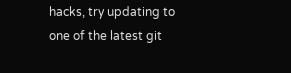hacks, try updating to one of the latest git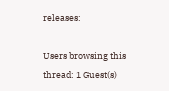releases:

Users browsing this thread: 1 Guest(s)